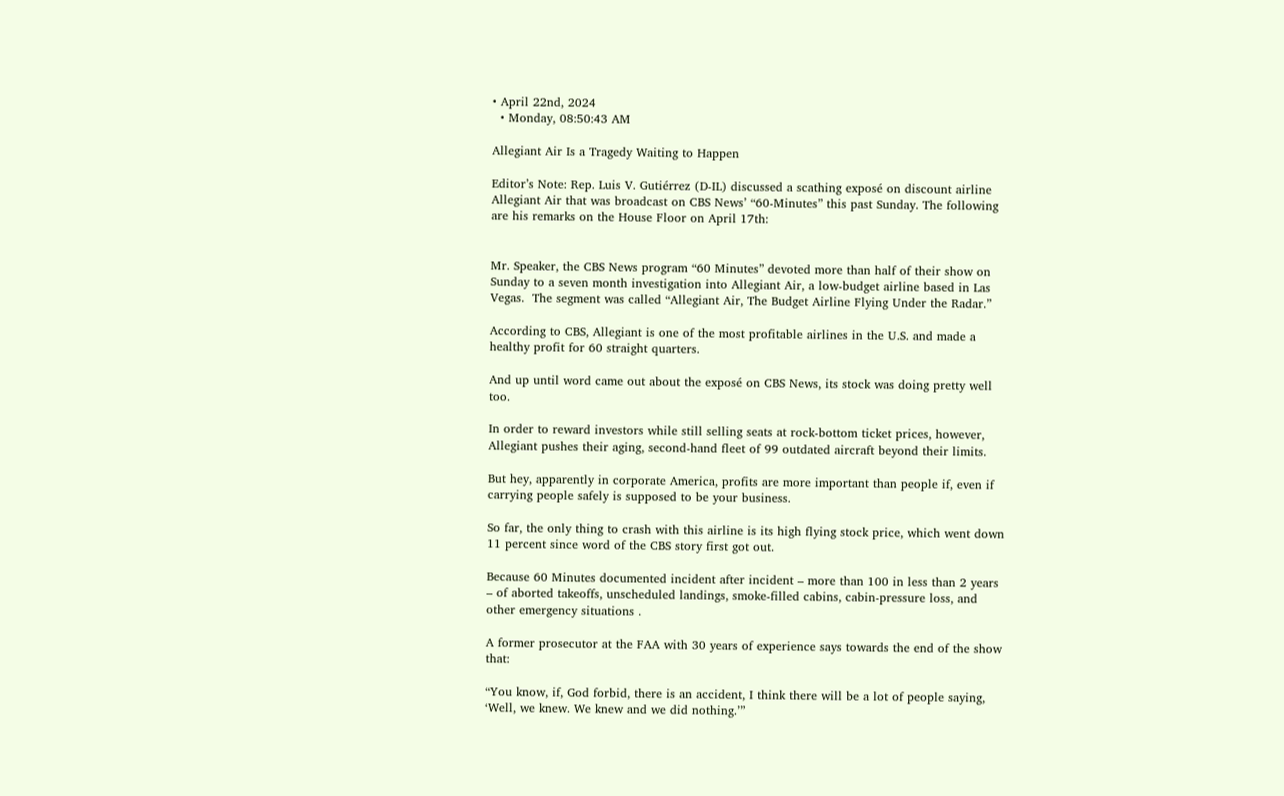• April 22nd, 2024
  • Monday, 08:50:43 AM

Allegiant Air Is a Tragedy Waiting to Happen

Editor’s Note: Rep. Luis V. Gutiérrez (D-IL) discussed a scathing exposé on discount airline Allegiant Air that was broadcast on CBS News’ “60-Minutes” this past Sunday. The following are his remarks on the House Floor on April 17th:


Mr. Speaker, the CBS News program “60 Minutes” devoted more than half of their show on Sunday to a seven month investigation into Allegiant Air, a low-budget airline based in Las Vegas.  The segment was called “Allegiant Air, The Budget Airline Flying Under the Radar.”

According to CBS, Allegiant is one of the most profitable airlines in the U.S. and made a healthy profit for 60 straight quarters.

And up until word came out about the exposé on CBS News, its stock was doing pretty well too.

In order to reward investors while still selling seats at rock-bottom ticket prices, however, Allegiant pushes their aging, second-hand fleet of 99 outdated aircraft beyond their limits.

But hey, apparently in corporate America, profits are more important than people if, even if carrying people safely is supposed to be your business.

So far, the only thing to crash with this airline is its high flying stock price, which went down 11 percent since word of the CBS story first got out.

Because 60 Minutes documented incident after incident – more than 100 in less than 2 years – of aborted takeoffs, unscheduled landings, smoke-filled cabins, cabin-pressure loss, and other emergency situations .

A former prosecutor at the FAA with 30 years of experience says towards the end of the show that:

“You know, if, God forbid, there is an accident, I think there will be a lot of people saying, ‘Well, we knew. We knew and we did nothing.’”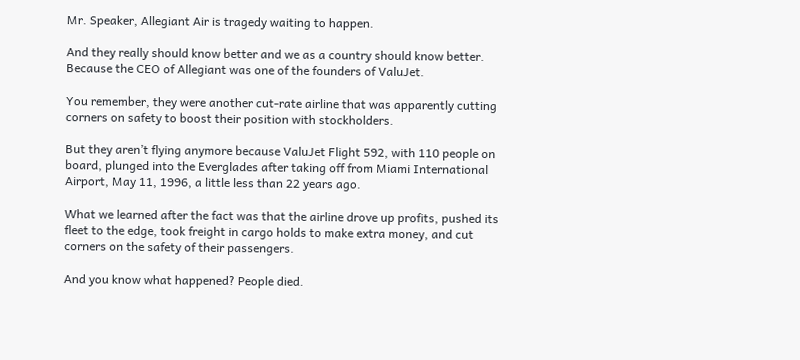Mr. Speaker, Allegiant Air is tragedy waiting to happen.

And they really should know better and we as a country should know better.  Because the CEO of Allegiant was one of the founders of ValuJet.

You remember, they were another cut-rate airline that was apparently cutting corners on safety to boost their position with stockholders.

But they aren’t flying anymore because ValuJet Flight 592, with 110 people on board, plunged into the Everglades after taking off from Miami International Airport, May 11, 1996, a little less than 22 years ago.

What we learned after the fact was that the airline drove up profits, pushed its fleet to the edge, took freight in cargo holds to make extra money, and cut corners on the safety of their passengers.

And you know what happened? People died.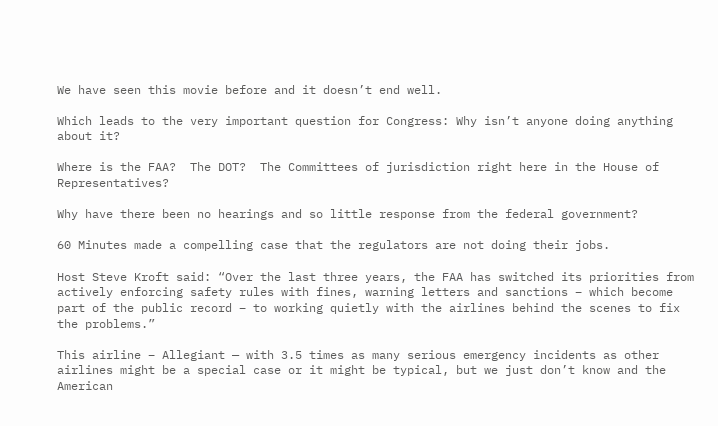We have seen this movie before and it doesn’t end well.

Which leads to the very important question for Congress: Why isn’t anyone doing anything about it?

Where is the FAA?  The DOT?  The Committees of jurisdiction right here in the House of Representatives?

Why have there been no hearings and so little response from the federal government?

60 Minutes made a compelling case that the regulators are not doing their jobs.

Host Steve Kroft said: “Over the last three years, the FAA has switched its priorities from actively enforcing safety rules with fines, warning letters and sanctions – which become part of the public record – to working quietly with the airlines behind the scenes to fix the problems.”

This airline – Allegiant — with 3.5 times as many serious emergency incidents as other airlines might be a special case or it might be typical, but we just don’t know and the American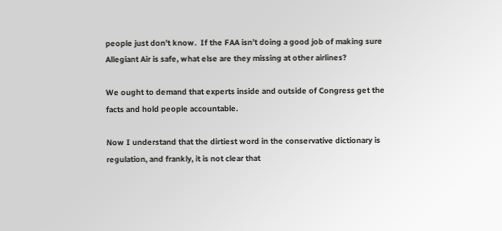people just don’t know.  If the FAA isn’t doing a good job of making sure Allegiant Air is safe, what else are they missing at other airlines?

We ought to demand that experts inside and outside of Congress get the facts and hold people accountable.

Now I understand that the dirtiest word in the conservative dictionary is regulation, and frankly, it is not clear that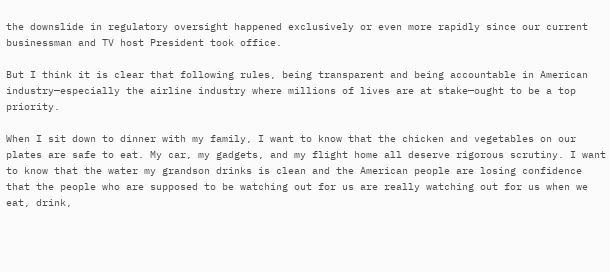the downslide in regulatory oversight happened exclusively or even more rapidly since our current businessman and TV host President took office.

But I think it is clear that following rules, being transparent and being accountable in American industry—especially the airline industry where millions of lives are at stake—ought to be a top priority.

When I sit down to dinner with my family, I want to know that the chicken and vegetables on our plates are safe to eat. My car, my gadgets, and my flight home all deserve rigorous scrutiny. I want to know that the water my grandson drinks is clean and the American people are losing confidence that the people who are supposed to be watching out for us are really watching out for us when we eat, drink,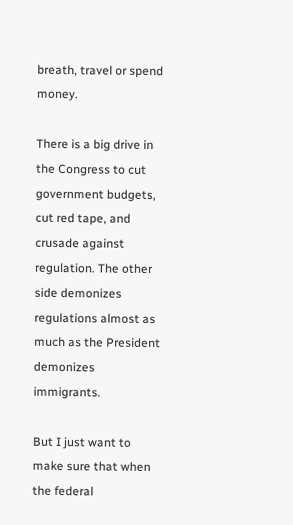breath, travel or spend money.

There is a big drive in the Congress to cut government budgets, cut red tape, and crusade against regulation. The other side demonizes regulations almost as much as the President demonizes immigrants.

But I just want to make sure that when the federal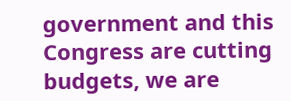government and this Congress are cutting budgets, we are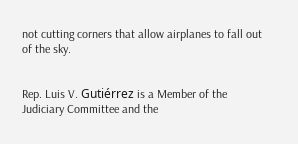not cutting corners that allow airplanes to fall out of the sky.


Rep. Luis V. Gutiérrez is a Member of the Judiciary Committee and the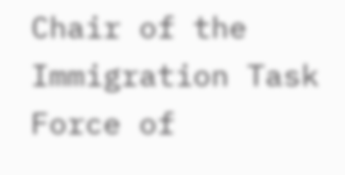Chair of the Immigration Task Force of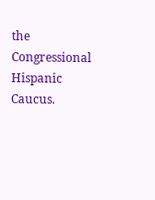the Congressional Hispanic Caucus.